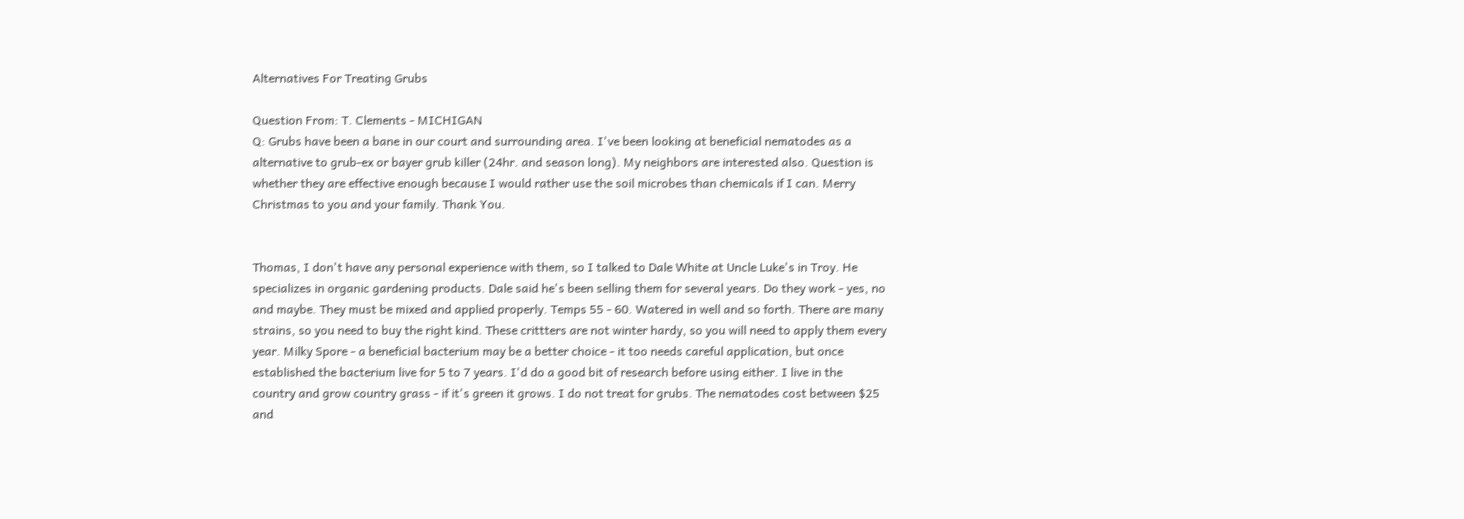Alternatives For Treating Grubs

Question From: T. Clements - MICHIGAN
Q: Grubs have been a bane in our court and surrounding area. I've been looking at beneficial nematodes as a alternative to grub-ex or bayer grub killer (24hr. and season long). My neighbors are interested also. Question is whether they are effective enough because I would rather use the soil microbes than chemicals if I can. Merry Christmas to you and your family. Thank You.


Thomas, I don't have any personal experience with them, so I talked to Dale White at Uncle Luke's in Troy. He specializes in organic gardening products. Dale said he's been selling them for several years. Do they work - yes, no and maybe. They must be mixed and applied properly. Temps 55 - 60. Watered in well and so forth. There are many strains, so you need to buy the right kind. These crittters are not winter hardy, so you will need to apply them every year. Milky Spore - a beneficial bacterium may be a better choice - it too needs careful application, but once established the bacterium live for 5 to 7 years. I'd do a good bit of research before using either. I live in the country and grow country grass - if it's green it grows. I do not treat for grubs. The nematodes cost between $25 and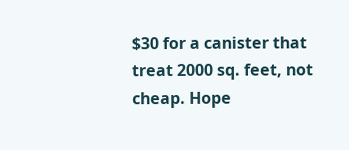$30 for a canister that treat 2000 sq. feet, not cheap. Hope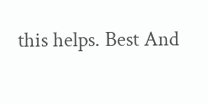this helps. Best And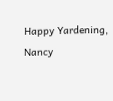Happy Yardening, Nancy